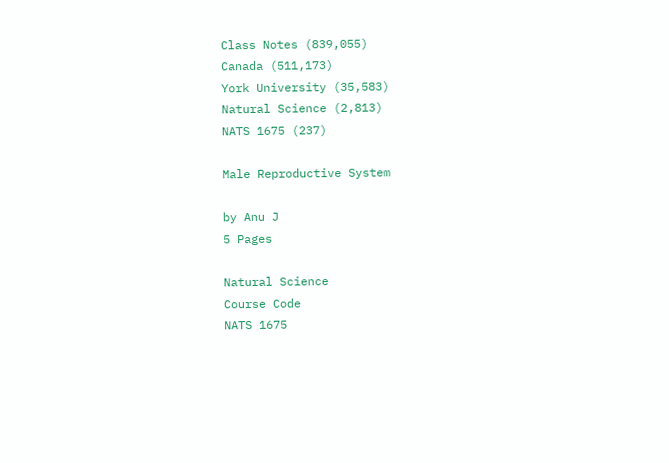Class Notes (839,055)
Canada (511,173)
York University (35,583)
Natural Science (2,813)
NATS 1675 (237)

Male Reproductive System

by Anu J
5 Pages

Natural Science
Course Code
NATS 1675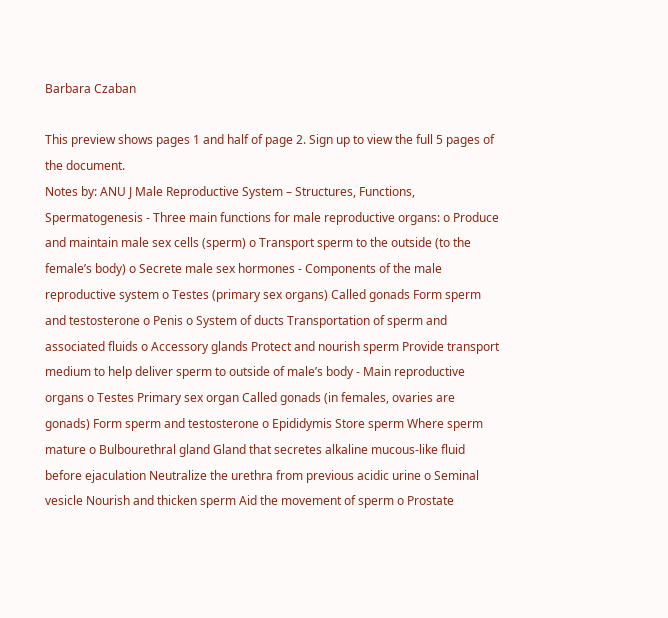Barbara Czaban

This preview shows pages 1 and half of page 2. Sign up to view the full 5 pages of the document.
Notes by: ANU J Male Reproductive System – Structures, Functions, Spermatogenesis - Three main functions for male reproductive organs: o Produce and maintain male sex cells (sperm) o Transport sperm to the outside (to the female’s body) o Secrete male sex hormones - Components of the male reproductive system o Testes (primary sex organs) Called gonads Form sperm and testosterone o Penis o System of ducts Transportation of sperm and associated fluids o Accessory glands Protect and nourish sperm Provide transport medium to help deliver sperm to outside of male’s body - Main reproductive organs o Testes Primary sex organ Called gonads (in females, ovaries are gonads) Form sperm and testosterone o Epididymis Store sperm Where sperm mature o Bulbourethral gland Gland that secretes alkaline mucous-like fluid before ejaculation Neutralize the urethra from previous acidic urine o Seminal vesicle Nourish and thicken sperm Aid the movement of sperm o Prostate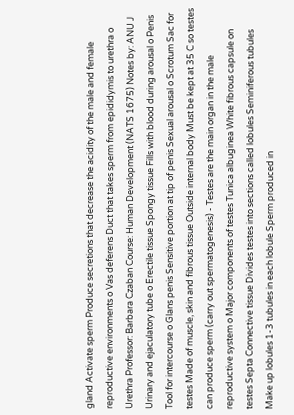gland Activate sperm Produce secretions that decrease the acidity of the male and female reproductive environments o Vas deferens Duct that takes sperm from epididymis to urethra o Urethra Professor: Barbara Czaban Course: Human Development (NATS 1675) Notes by: ANU J Urinary and ejaculatory tube o Erectile tissue Spongy tissue Fills with blood during arousal o Penis Tool for intercourse o Glans penis Sensitive portion at tip of penis Sexual arousal o Scrotum Sac for testes Made of muscle, skin and fibrous tissue Outside internal body Must be kept at 35 C so testes can produce sperm (carry out spermatogenesis) - Testes are the main organ in the male reproductive system o Major components of testes Tunica albuginea White fibrous capsule on testes Septa Connective tissue Divides testes into sections called lobules Seminiferous tubules Make up lobules 1-3 tubules in each lobule Sperm produced in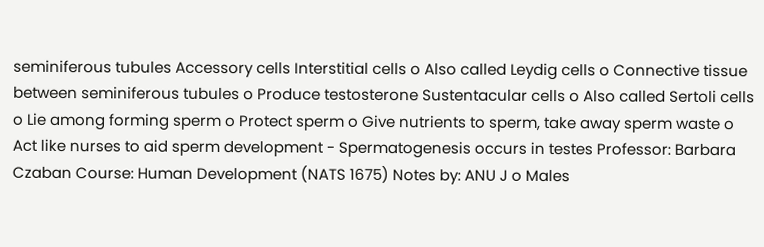seminiferous tubules Accessory cells Interstitial cells o Also called Leydig cells o Connective tissue between seminiferous tubules o Produce testosterone Sustentacular cells o Also called Sertoli cells o Lie among forming sperm o Protect sperm o Give nutrients to sperm, take away sperm waste o Act like nurses to aid sperm development - Spermatogenesis occurs in testes Professor: Barbara Czaban Course: Human Development (NATS 1675) Notes by: ANU J o Males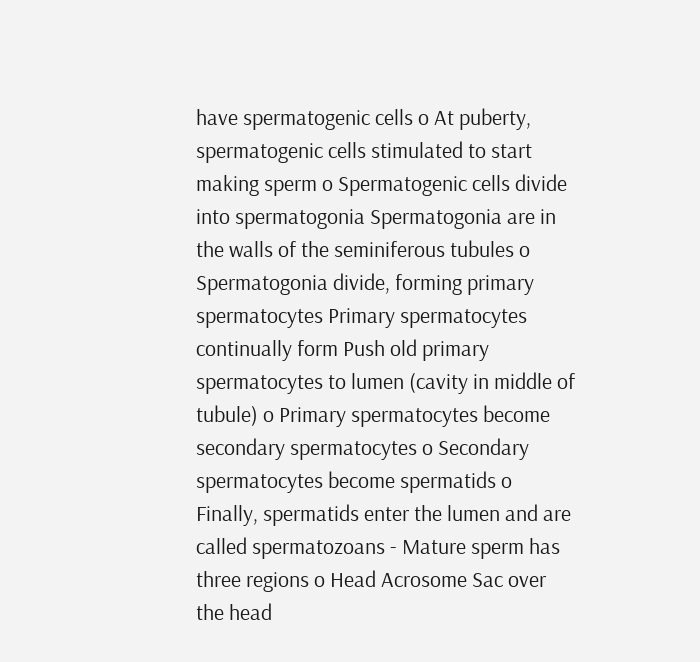have spermatogenic cells o At puberty, spermatogenic cells stimulated to start making sperm o Spermatogenic cells divide into spermatogonia Spermatogonia are in the walls of the seminiferous tubules o Spermatogonia divide, forming primary spermatocytes Primary spermatocytes continually form Push old primary spermatocytes to lumen (cavity in middle of tubule) o Primary spermatocytes become secondary spermatocytes o Secondary spermatocytes become spermatids o Finally, spermatids enter the lumen and are called spermatozoans - Mature sperm has three regions o Head Acrosome Sac over the head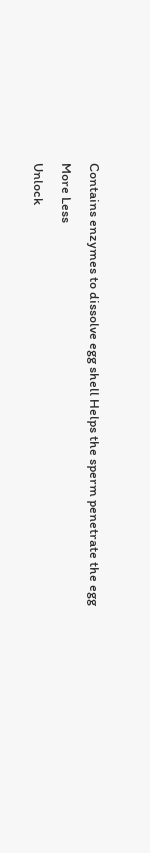Contains enzymes to dissolve egg shell Helps the sperm penetrate the egg
More Less
Unlock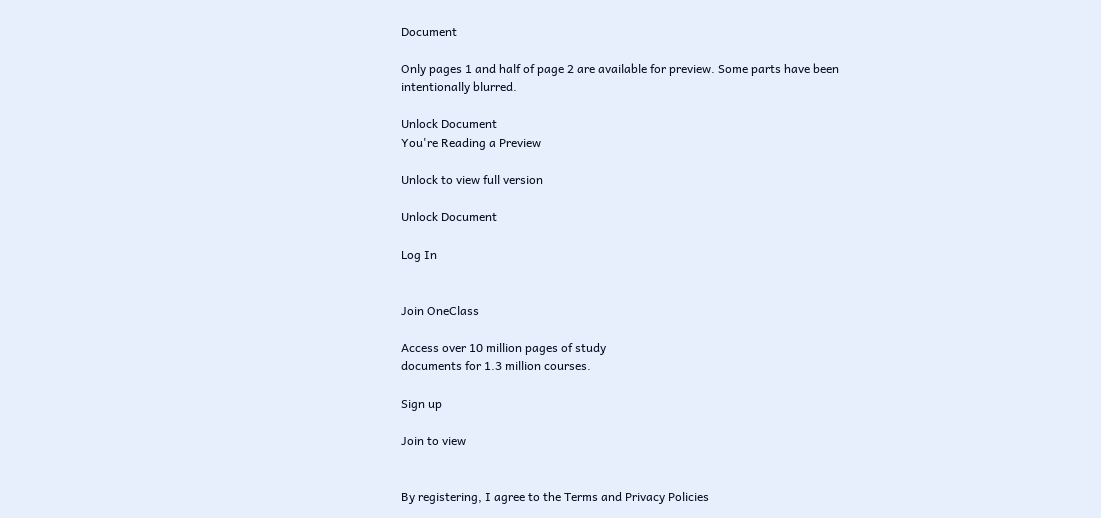Document

Only pages 1 and half of page 2 are available for preview. Some parts have been intentionally blurred.

Unlock Document
You're Reading a Preview

Unlock to view full version

Unlock Document

Log In


Join OneClass

Access over 10 million pages of study
documents for 1.3 million courses.

Sign up

Join to view


By registering, I agree to the Terms and Privacy Policies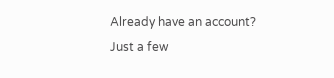Already have an account?
Just a few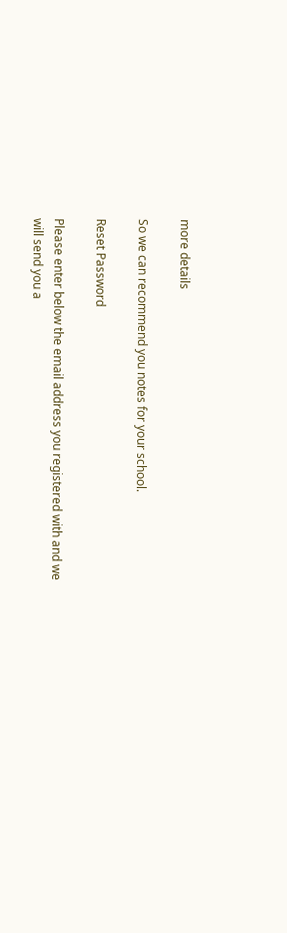more details

So we can recommend you notes for your school.

Reset Password

Please enter below the email address you registered with and we will send you a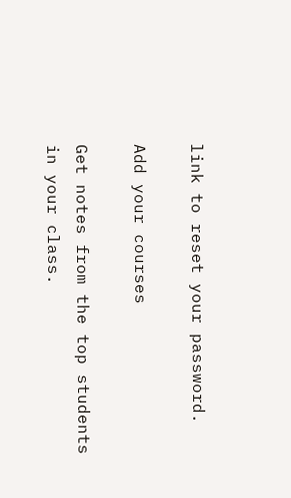link to reset your password.

Add your courses

Get notes from the top students in your class.